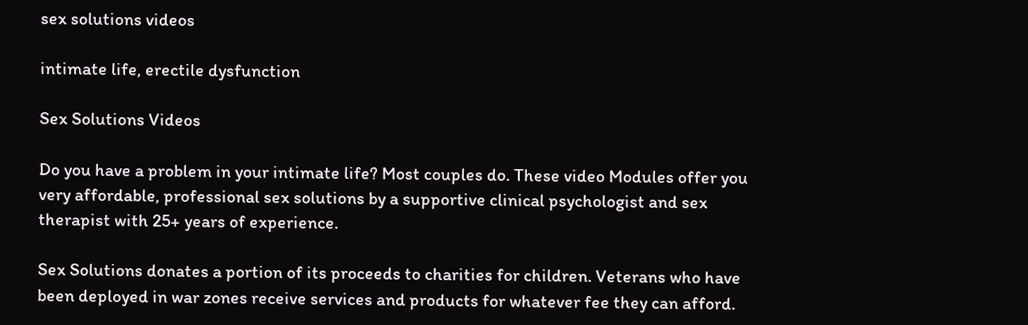sex solutions videos

intimate life, erectile dysfunction

Sex Solutions Videos

Do you have a problem in your intimate life? Most couples do. These video Modules offer you very affordable, professional sex solutions by a supportive clinical psychologist and sex therapist with 25+ years of experience.

Sex Solutions donates a portion of its proceeds to charities for children. Veterans who have been deployed in war zones receive services and products for whatever fee they can afford.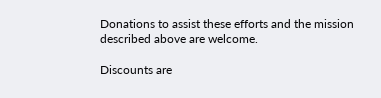Donations to assist these efforts and the mission described above are welcome.

Discounts are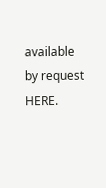available by request HERE.